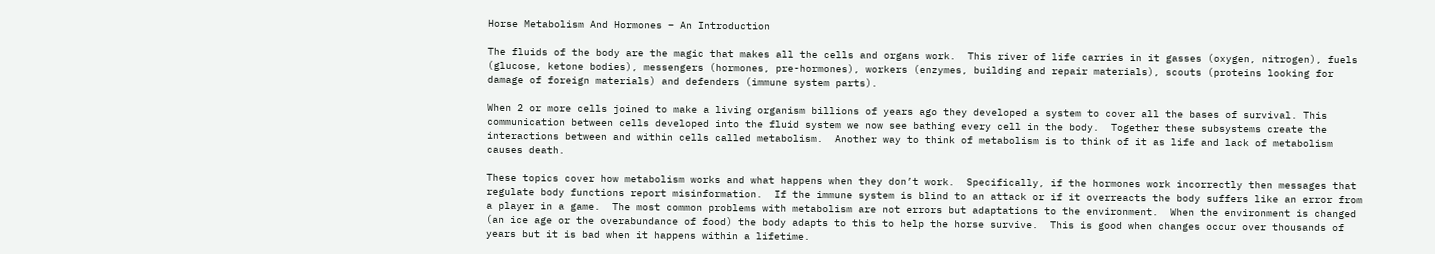Horse Metabolism And Hormones – An Introduction

The fluids of the body are the magic that makes all the cells and organs work.  This river of life carries in it gasses (oxygen, nitrogen), fuels (glucose, ketone bodies), messengers (hormones, pre-hormones), workers (enzymes, building and repair materials), scouts (proteins looking for damage of foreign materials) and defenders (immune system parts).

When 2 or more cells joined to make a living organism billions of years ago they developed a system to cover all the bases of survival. This communication between cells developed into the fluid system we now see bathing every cell in the body.  Together these subsystems create the interactions between and within cells called metabolism.  Another way to think of metabolism is to think of it as life and lack of metabolism causes death.

These topics cover how metabolism works and what happens when they don’t work.  Specifically, if the hormones work incorrectly then messages that regulate body functions report misinformation.  If the immune system is blind to an attack or if it overreacts the body suffers like an error from a player in a game.  The most common problems with metabolism are not errors but adaptations to the environment.  When the environment is changed (an ice age or the overabundance of food) the body adapts to this to help the horse survive.  This is good when changes occur over thousands of years but it is bad when it happens within a lifetime.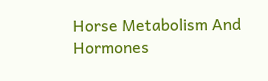Horse Metabolism And Hormones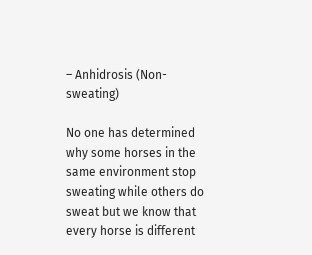– Anhidrosis (Non-sweating)

No one has determined why some horses in the same environment stop sweating while others do sweat but we know that every horse is different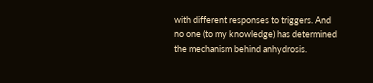with different responses to triggers. And no one (to my knowledge) has determined the mechanism behind anhydrosis.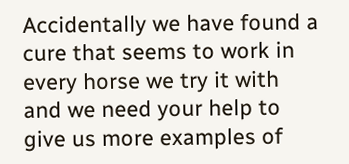Accidentally we have found a cure that seems to work in every horse we try it with and we need your help to give us more examples of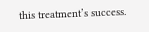this treatment’s success.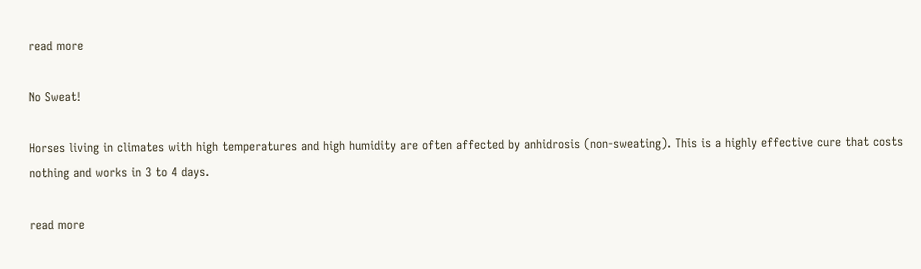read more

No Sweat!

Horses living in climates with high temperatures and high humidity are often affected by anhidrosis (non-sweating). This is a highly effective cure that costs nothing and works in 3 to 4 days.

read more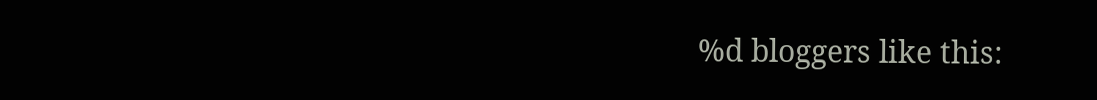%d bloggers like this: